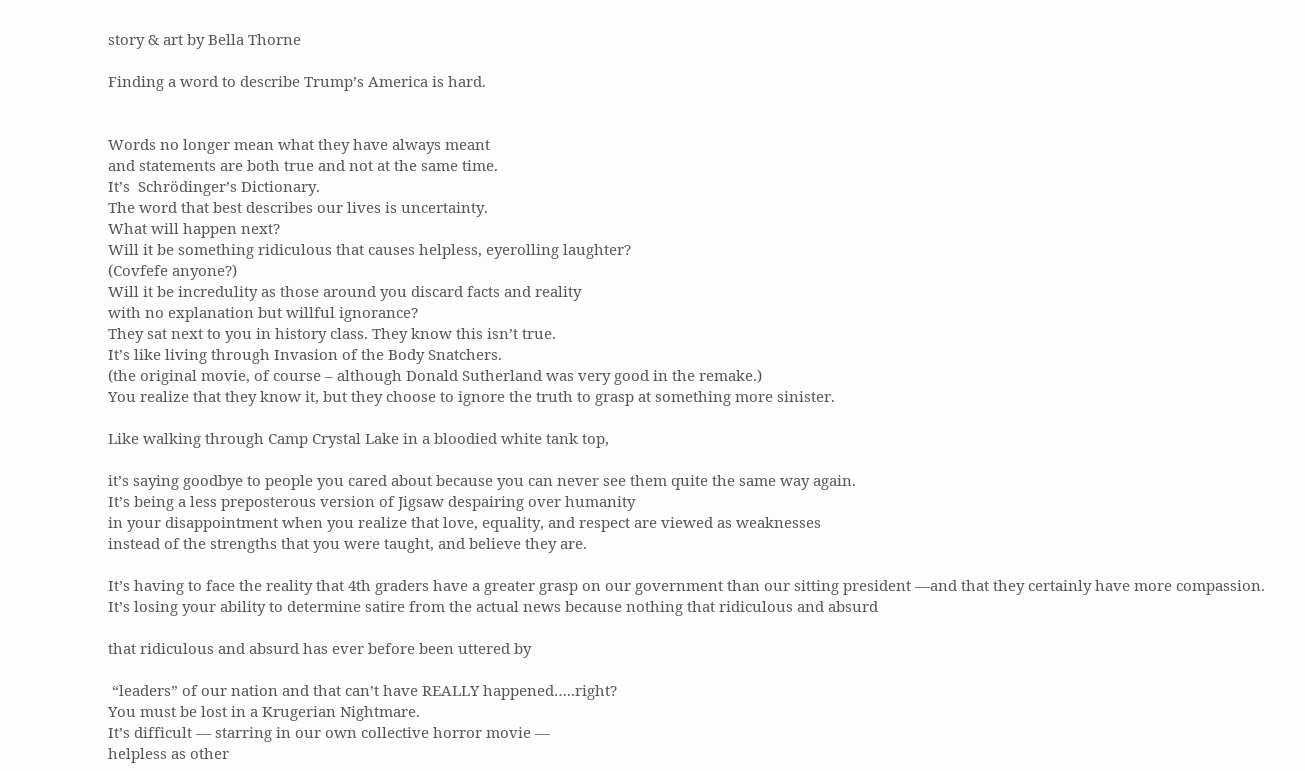story & art by Bella Thorne

Finding a word to describe Trump’s America is hard.


Words no longer mean what they have always meant
and statements are both true and not at the same time.
It’s  Schrödinger’s Dictionary.
The word that best describes our lives is uncertainty.
What will happen next?
Will it be something ridiculous that causes helpless, eyerolling laughter?
(Covfefe anyone?)
Will it be incredulity as those around you discard facts and reality
with no explanation but willful ignorance?
They sat next to you in history class. They know this isn’t true.
It’s like living through Invasion of the Body Snatchers.
(the original movie, of course – although Donald Sutherland was very good in the remake.)
You realize that they know it, but they choose to ignore the truth to grasp at something more sinister.

Like walking through Camp Crystal Lake in a bloodied white tank top,

it’s saying goodbye to people you cared about because you can never see them quite the same way again.
It’s being a less preposterous version of Jigsaw despairing over humanity
in your disappointment when you realize that love, equality, and respect are viewed as weaknesses
instead of the strengths that you were taught, and believe they are.

It’s having to face the reality that 4th graders have a greater grasp on our government than our sitting president —and that they certainly have more compassion.
It’s losing your ability to determine satire from the actual news because nothing that ridiculous and absurd

that ridiculous and absurd has ever before been uttered by

 “leaders” of our nation and that can’t have REALLY happened…..right?
You must be lost in a Krugerian Nightmare.
It’s difficult — starring in our own collective horror movie —
helpless as other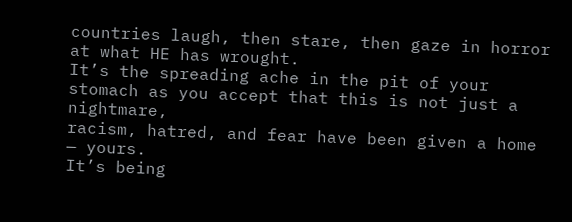countries laugh, then stare, then gaze in horror at what HE has wrought.
It’s the spreading ache in the pit of your stomach as you accept that this is not just a nightmare,
racism, hatred, and fear have been given a home — yours.
It’s being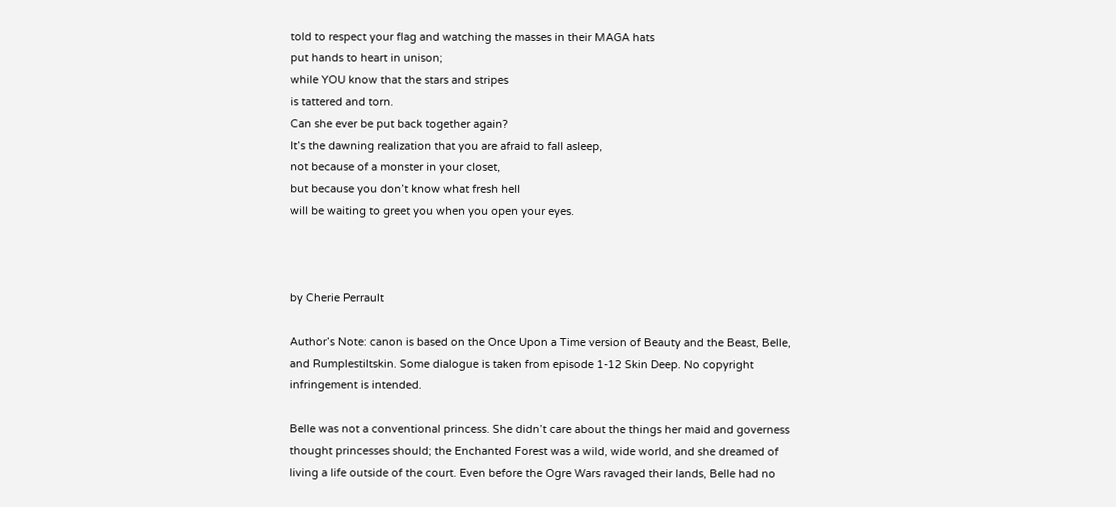told to respect your flag and watching the masses in their MAGA hats
put hands to heart in unison;
while YOU know that the stars and stripes
is tattered and torn.
Can she ever be put back together again?
It’s the dawning realization that you are afraid to fall asleep,
not because of a monster in your closet,
but because you don’t know what fresh hell
will be waiting to greet you when you open your eyes.



by Cherie Perrault

Author’s Note: canon is based on the Once Upon a Time version of Beauty and the Beast, Belle, and Rumplestiltskin. Some dialogue is taken from episode 1-12 Skin Deep. No copyright infringement is intended.

Belle was not a conventional princess. She didn’t care about the things her maid and governess thought princesses should; the Enchanted Forest was a wild, wide world, and she dreamed of living a life outside of the court. Even before the Ogre Wars ravaged their lands, Belle had no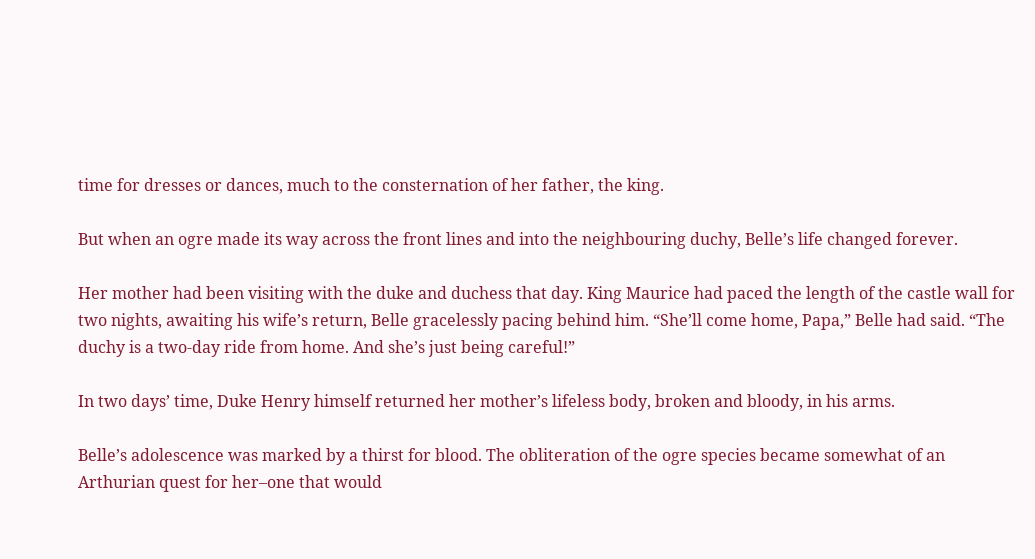time for dresses or dances, much to the consternation of her father, the king.

But when an ogre made its way across the front lines and into the neighbouring duchy, Belle’s life changed forever.

Her mother had been visiting with the duke and duchess that day. King Maurice had paced the length of the castle wall for two nights, awaiting his wife’s return, Belle gracelessly pacing behind him. “She’ll come home, Papa,” Belle had said. “The duchy is a two-day ride from home. And she’s just being careful!”

In two days’ time, Duke Henry himself returned her mother’s lifeless body, broken and bloody, in his arms.

Belle’s adolescence was marked by a thirst for blood. The obliteration of the ogre species became somewhat of an Arthurian quest for her–one that would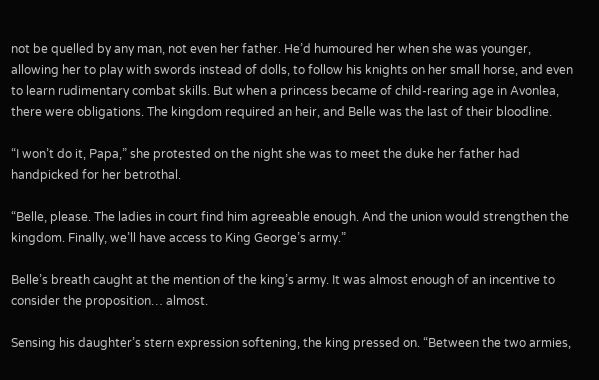not be quelled by any man, not even her father. He’d humoured her when she was younger, allowing her to play with swords instead of dolls, to follow his knights on her small horse, and even to learn rudimentary combat skills. But when a princess became of child-rearing age in Avonlea, there were obligations. The kingdom required an heir, and Belle was the last of their bloodline.

“I won’t do it, Papa,” she protested on the night she was to meet the duke her father had handpicked for her betrothal.

“Belle, please. The ladies in court find him agreeable enough. And the union would strengthen the kingdom. Finally, we’ll have access to King George’s army.”

Belle’s breath caught at the mention of the king’s army. It was almost enough of an incentive to consider the proposition… almost.

Sensing his daughter’s stern expression softening, the king pressed on. “Between the two armies,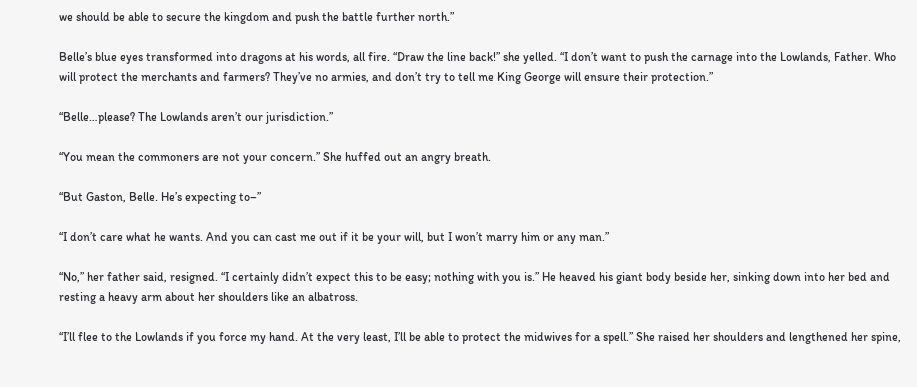we should be able to secure the kingdom and push the battle further north.”

Belle’s blue eyes transformed into dragons at his words, all fire. “Draw the line back!” she yelled. “I don’t want to push the carnage into the Lowlands, Father. Who will protect the merchants and farmers? They’ve no armies, and don’t try to tell me King George will ensure their protection.”

“Belle…please? The Lowlands aren’t our jurisdiction.”

“You mean the commoners are not your concern.” She huffed out an angry breath.

“But Gaston, Belle. He’s expecting to–”

“I don’t care what he wants. And you can cast me out if it be your will, but I won’t marry him or any man.”

“No,” her father said, resigned. “I certainly didn’t expect this to be easy; nothing with you is.” He heaved his giant body beside her, sinking down into her bed and resting a heavy arm about her shoulders like an albatross.

“I’ll flee to the Lowlands if you force my hand. At the very least, I’ll be able to protect the midwives for a spell.” She raised her shoulders and lengthened her spine,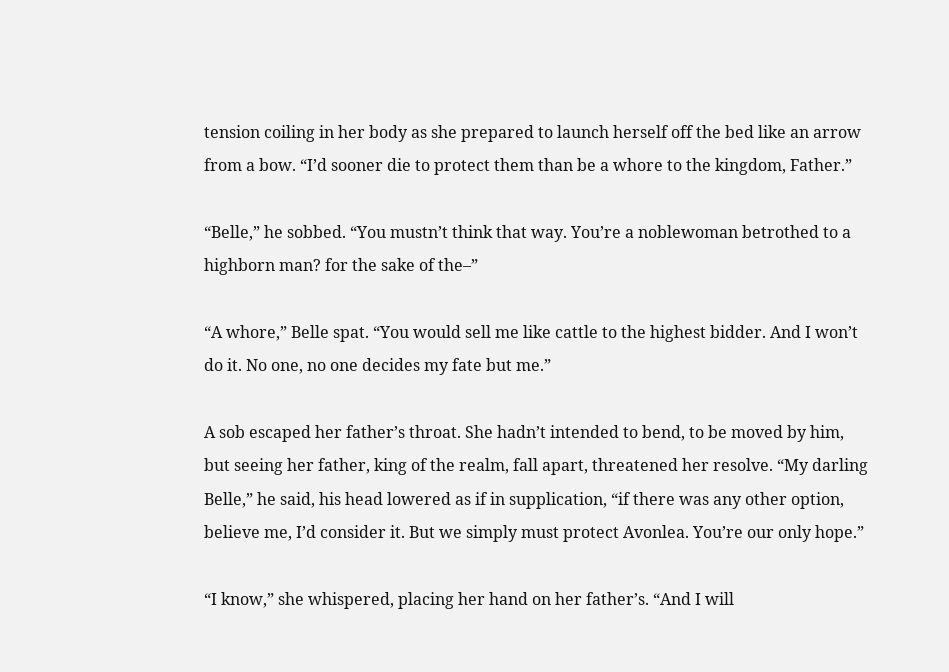tension coiling in her body as she prepared to launch herself off the bed like an arrow from a bow. “I’d sooner die to protect them than be a whore to the kingdom, Father.”

“Belle,” he sobbed. “You mustn’t think that way. You’re a noblewoman betrothed to a highborn man? for the sake of the–”

“A whore,” Belle spat. “You would sell me like cattle to the highest bidder. And I won’t do it. No one, no one decides my fate but me.”

A sob escaped her father’s throat. She hadn’t intended to bend, to be moved by him, but seeing her father, king of the realm, fall apart, threatened her resolve. “My darling Belle,” he said, his head lowered as if in supplication, “if there was any other option, believe me, I’d consider it. But we simply must protect Avonlea. You’re our only hope.”

“I know,” she whispered, placing her hand on her father’s. “And I will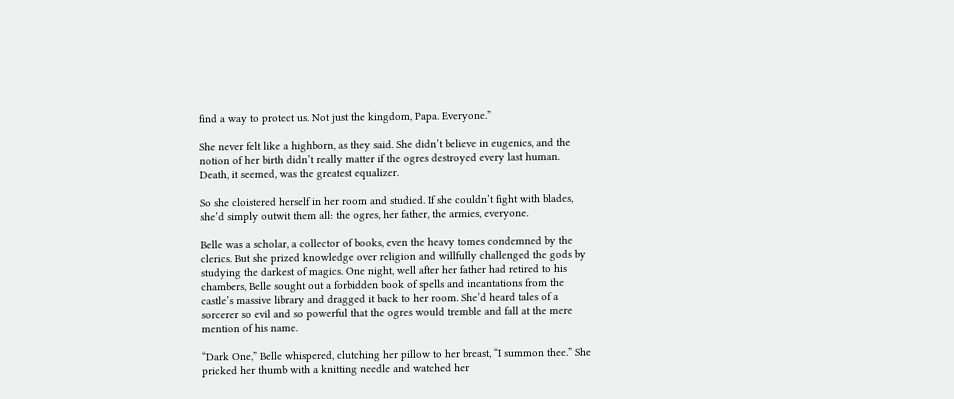find a way to protect us. Not just the kingdom, Papa. Everyone.”

She never felt like a highborn, as they said. She didn’t believe in eugenics, and the notion of her birth didn’t really matter if the ogres destroyed every last human. Death, it seemed, was the greatest equalizer.

So she cloistered herself in her room and studied. If she couldn’t fight with blades, she’d simply outwit them all: the ogres, her father, the armies, everyone.

Belle was a scholar, a collector of books, even the heavy tomes condemned by the clerics. But she prized knowledge over religion and willfully challenged the gods by studying the darkest of magics. One night, well after her father had retired to his chambers, Belle sought out a forbidden book of spells and incantations from the castle’s massive library and dragged it back to her room. She’d heard tales of a sorcerer so evil and so powerful that the ogres would tremble and fall at the mere mention of his name.

“Dark One,” Belle whispered, clutching her pillow to her breast, “I summon thee.” She pricked her thumb with a knitting needle and watched her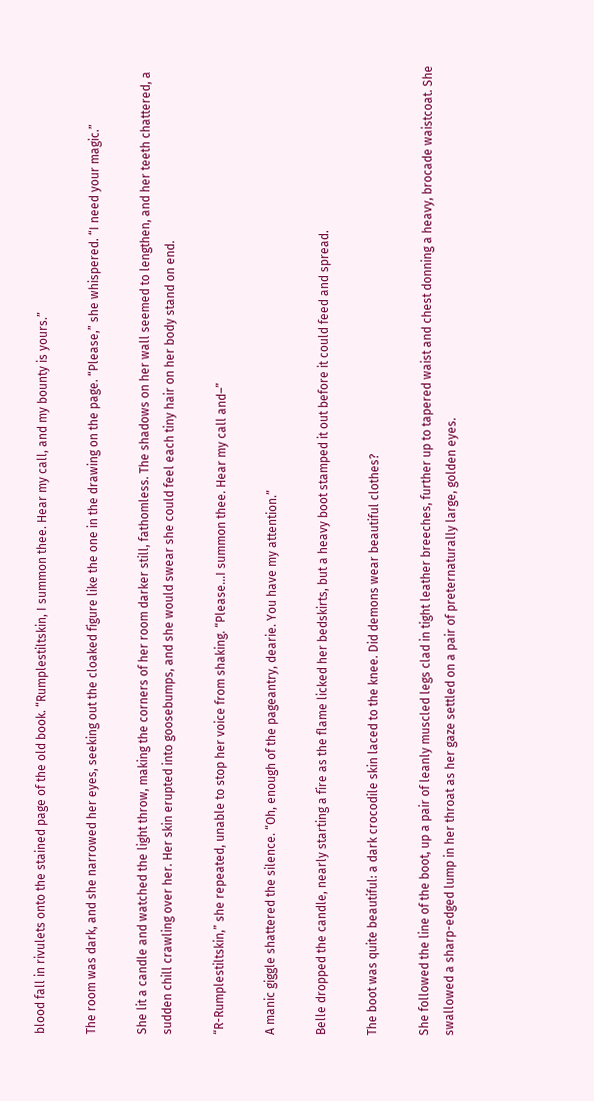blood fall in rivulets onto the stained page of the old book. “Rumplestiltskin, I summon thee. Hear my call, and my bounty is yours.”

The room was dark, and she narrowed her eyes, seeking out the cloaked figure like the one in the drawing on the page. “Please,” she whispered. “I need your magic.”

She lit a candle and watched the light throw, making the corners of her room darker still, fathomless. The shadows on her wall seemed to lengthen, and her teeth chattered, a sudden chill crawling over her. Her skin erupted into goosebumps, and she would swear she could feel each tiny hair on her body stand on end.

“R-Rumplestiltskin,” she repeated, unable to stop her voice from shaking. “Please…I summon thee. Hear my call and–”

A manic giggle shattered the silence. “Oh, enough of the pageantry, dearie. You have my attention.”

Belle dropped the candle, nearly starting a fire as the flame licked her bedskirts, but a heavy boot stamped it out before it could feed and spread.

The boot was quite beautiful: a dark crocodile skin laced to the knee. Did demons wear beautiful clothes?

She followed the line of the boot, up a pair of leanly muscled legs clad in tight leather breeches, further up to tapered waist and chest donning a heavy, brocade waistcoat. She swallowed a sharp-edged lump in her throat as her gaze settled on a pair of preternaturally large, golden eyes.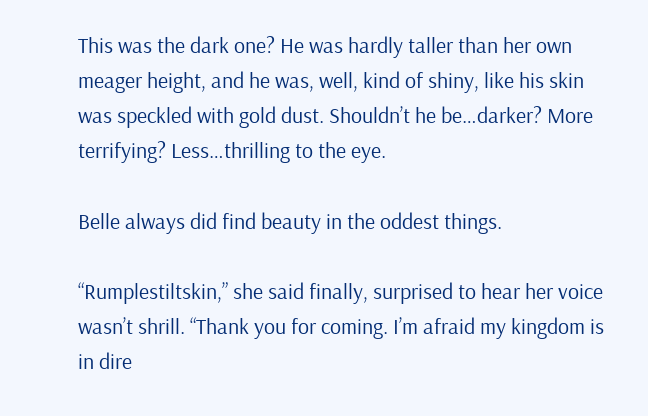This was the dark one? He was hardly taller than her own meager height, and he was, well, kind of shiny, like his skin was speckled with gold dust. Shouldn’t he be…darker? More terrifying? Less…thrilling to the eye.

Belle always did find beauty in the oddest things.

“Rumplestiltskin,” she said finally, surprised to hear her voice wasn’t shrill. “Thank you for coming. I’m afraid my kingdom is in dire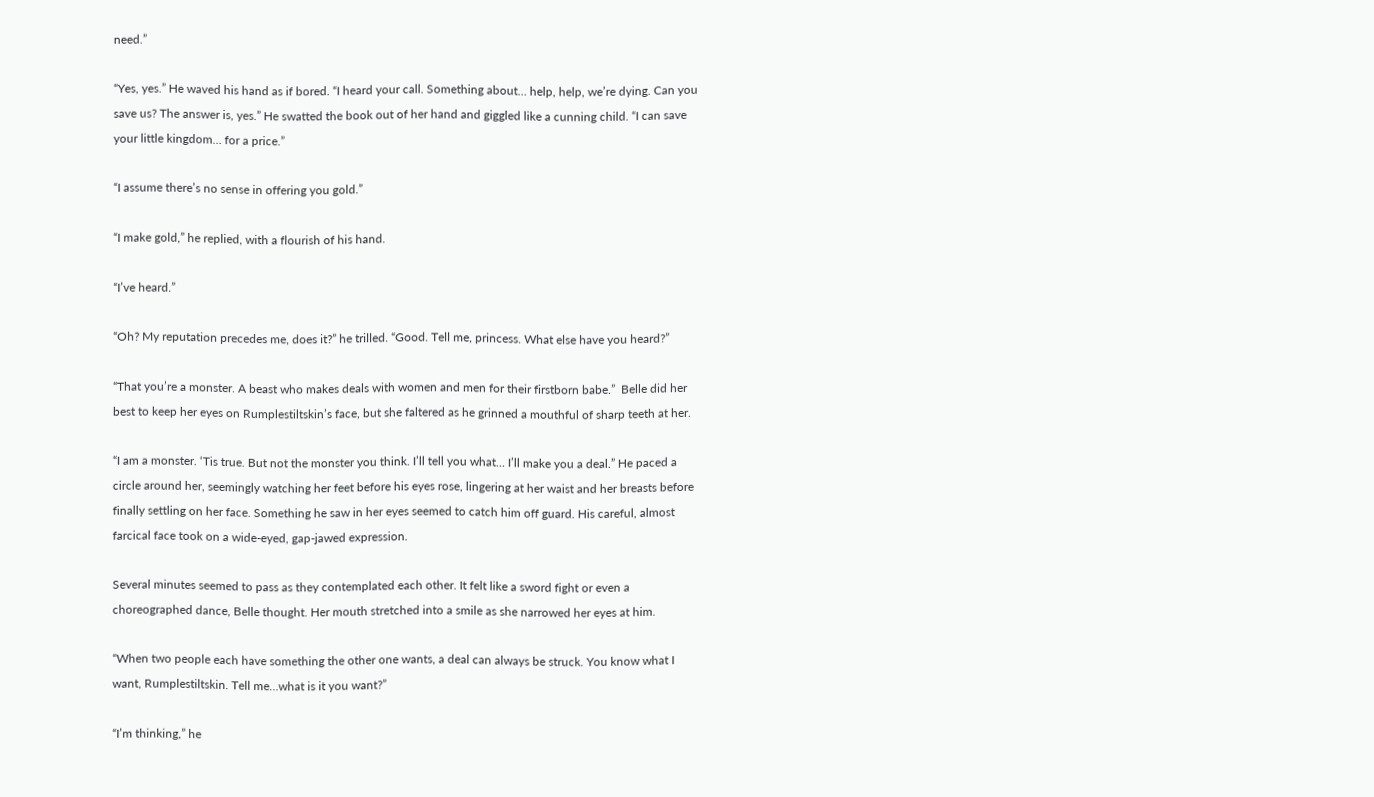need.”

“Yes, yes.” He waved his hand as if bored. “I heard your call. Something about… help, help, we’re dying. Can you save us? The answer is, yes.” He swatted the book out of her hand and giggled like a cunning child. “I can save your little kingdom… for a price.”

“I assume there’s no sense in offering you gold.”

“I make gold,” he replied, with a flourish of his hand.

“I’ve heard.”

“Oh? My reputation precedes me, does it?” he trilled. “Good. Tell me, princess. What else have you heard?”

“That you’re a monster. A beast who makes deals with women and men for their firstborn babe.”  Belle did her best to keep her eyes on Rumplestiltskin’s face, but she faltered as he grinned a mouthful of sharp teeth at her.

“I am a monster. ‘Tis true. But not the monster you think. I’ll tell you what… I’ll make you a deal.” He paced a circle around her, seemingly watching her feet before his eyes rose, lingering at her waist and her breasts before finally settling on her face. Something he saw in her eyes seemed to catch him off guard. His careful, almost farcical face took on a wide-eyed, gap-jawed expression.

Several minutes seemed to pass as they contemplated each other. It felt like a sword fight or even a choreographed dance, Belle thought. Her mouth stretched into a smile as she narrowed her eyes at him.

“When two people each have something the other one wants, a deal can always be struck. You know what I want, Rumplestiltskin. Tell me…what is it you want?”

“I’m thinking,” he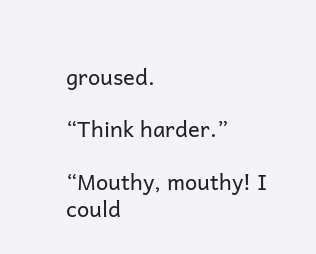groused.

“Think harder.”

“Mouthy, mouthy! I could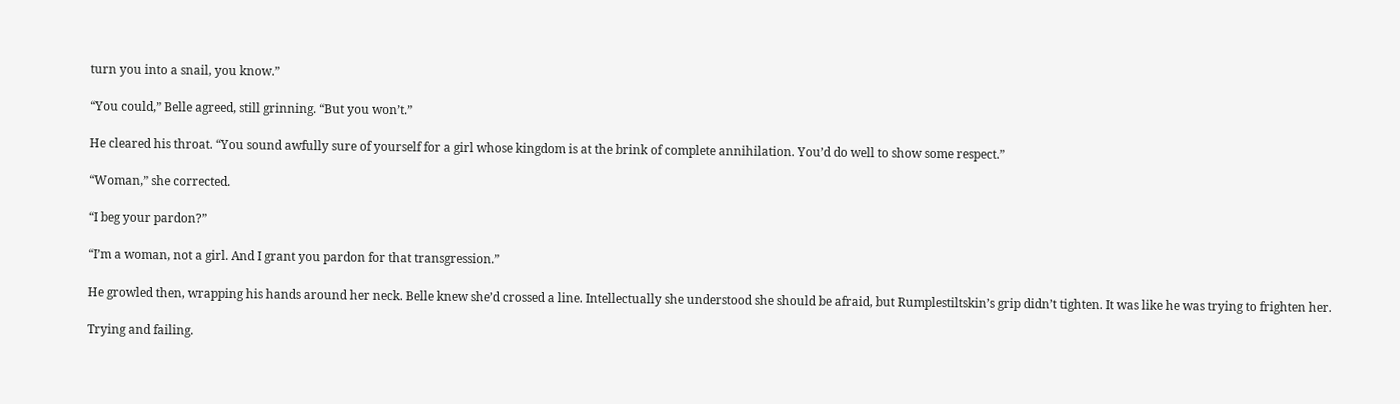turn you into a snail, you know.”

“You could,” Belle agreed, still grinning. “But you won’t.”

He cleared his throat. “You sound awfully sure of yourself for a girl whose kingdom is at the brink of complete annihilation. You’d do well to show some respect.”

“Woman,” she corrected.

“I beg your pardon?”

“I’m a woman, not a girl. And I grant you pardon for that transgression.”

He growled then, wrapping his hands around her neck. Belle knew she’d crossed a line. Intellectually she understood she should be afraid, but Rumplestiltskin’s grip didn’t tighten. It was like he was trying to frighten her.

Trying and failing.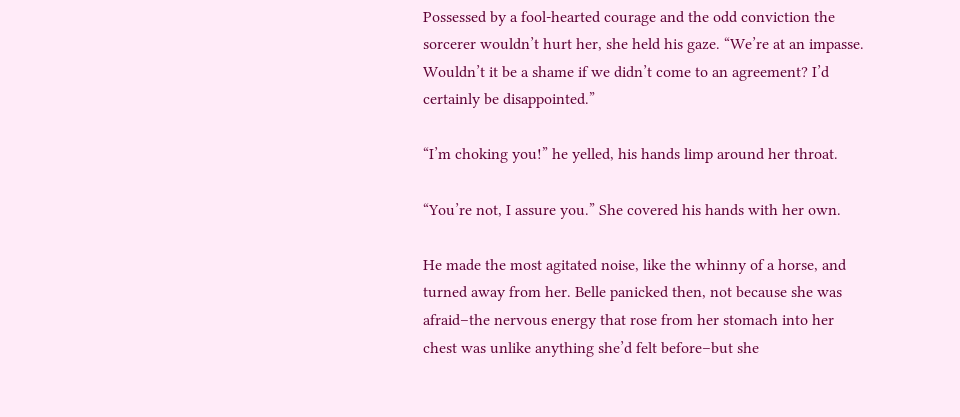Possessed by a fool-hearted courage and the odd conviction the sorcerer wouldn’t hurt her, she held his gaze. “We’re at an impasse. Wouldn’t it be a shame if we didn’t come to an agreement? I’d certainly be disappointed.”

“I’m choking you!” he yelled, his hands limp around her throat.

“You’re not, I assure you.” She covered his hands with her own.

He made the most agitated noise, like the whinny of a horse, and turned away from her. Belle panicked then, not because she was afraid–the nervous energy that rose from her stomach into her chest was unlike anything she’d felt before–but she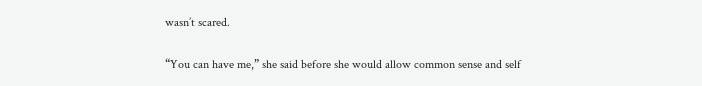wasn’t scared.

“You can have me,” she said before she would allow common sense and self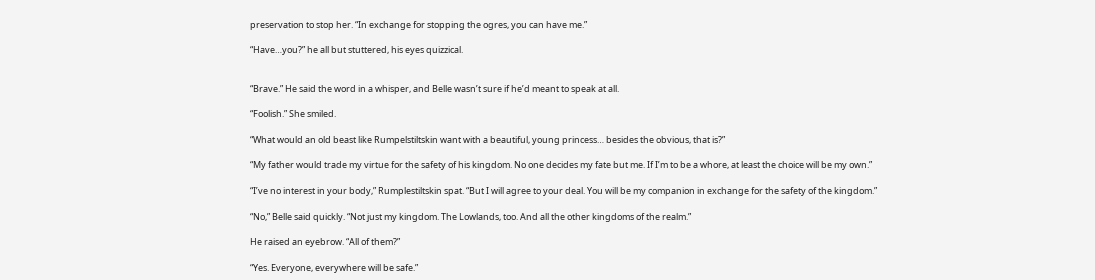preservation to stop her. “In exchange for stopping the ogres, you can have me.”

“Have…you?” he all but stuttered, his eyes quizzical.


“Brave.” He said the word in a whisper, and Belle wasn’t sure if he’d meant to speak at all.

“Foolish.” She smiled.

“What would an old beast like Rumpelstiltskin want with a beautiful, young princess… besides the obvious, that is?”

“My father would trade my virtue for the safety of his kingdom. No one decides my fate but me. If I’m to be a whore, at least the choice will be my own.”

“I’ve no interest in your body,” Rumplestiltskin spat. “But I will agree to your deal. You will be my companion in exchange for the safety of the kingdom.”

“No,” Belle said quickly. “Not just my kingdom. The Lowlands, too. And all the other kingdoms of the realm.”

He raised an eyebrow. “All of them?”

“Yes. Everyone, everywhere will be safe.”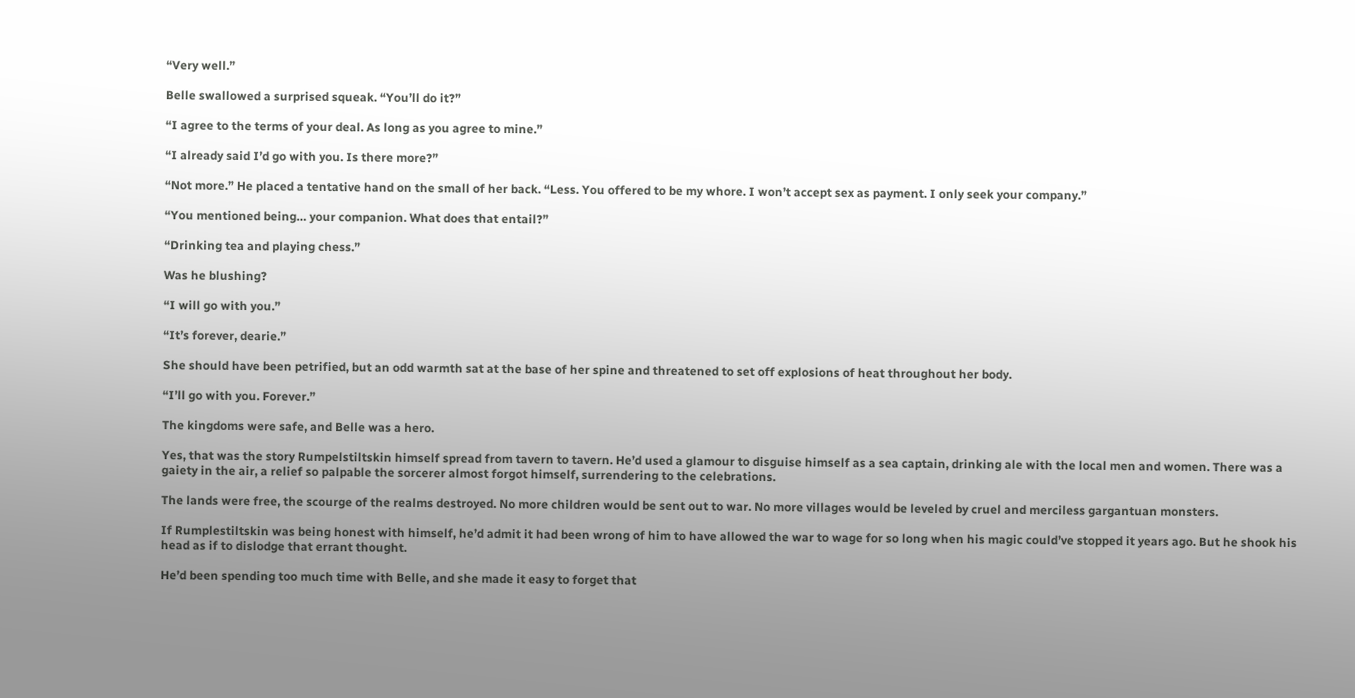“Very well.”

Belle swallowed a surprised squeak. “You’ll do it?”

“I agree to the terms of your deal. As long as you agree to mine.”

“I already said I’d go with you. Is there more?”

“Not more.” He placed a tentative hand on the small of her back. “Less. You offered to be my whore. I won’t accept sex as payment. I only seek your company.”

“You mentioned being… your companion. What does that entail?”

“Drinking tea and playing chess.”

Was he blushing?

“I will go with you.”

“It’s forever, dearie.”

She should have been petrified, but an odd warmth sat at the base of her spine and threatened to set off explosions of heat throughout her body.

“I’ll go with you. Forever.”

The kingdoms were safe, and Belle was a hero.

Yes, that was the story Rumpelstiltskin himself spread from tavern to tavern. He’d used a glamour to disguise himself as a sea captain, drinking ale with the local men and women. There was a gaiety in the air, a relief so palpable the sorcerer almost forgot himself, surrendering to the celebrations.

The lands were free, the scourge of the realms destroyed. No more children would be sent out to war. No more villages would be leveled by cruel and merciless gargantuan monsters.

If Rumplestiltskin was being honest with himself, he’d admit it had been wrong of him to have allowed the war to wage for so long when his magic could’ve stopped it years ago. But he shook his head as if to dislodge that errant thought.

He’d been spending too much time with Belle, and she made it easy to forget that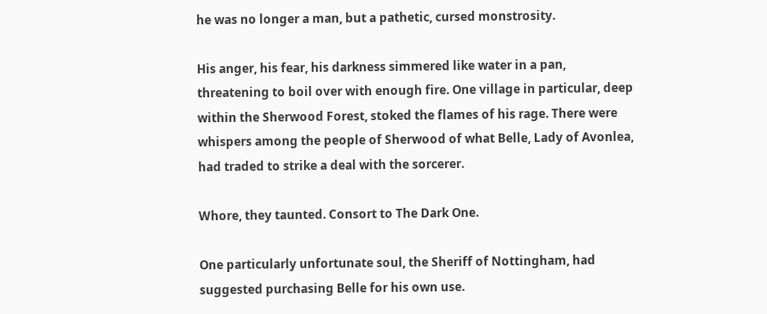he was no longer a man, but a pathetic, cursed monstrosity.

His anger, his fear, his darkness simmered like water in a pan, threatening to boil over with enough fire. One village in particular, deep within the Sherwood Forest, stoked the flames of his rage. There were whispers among the people of Sherwood of what Belle, Lady of Avonlea, had traded to strike a deal with the sorcerer.

Whore, they taunted. Consort to The Dark One.

One particularly unfortunate soul, the Sheriff of Nottingham, had suggested purchasing Belle for his own use.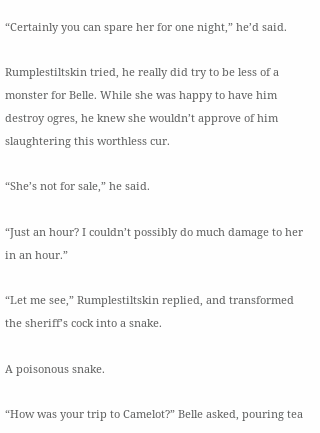“Certainly you can spare her for one night,” he’d said.

Rumplestiltskin tried, he really did try to be less of a monster for Belle. While she was happy to have him destroy ogres, he knew she wouldn’t approve of him slaughtering this worthless cur.

“She’s not for sale,” he said.

“Just an hour? I couldn’t possibly do much damage to her in an hour.”

“Let me see,” Rumplestiltskin replied, and transformed the sheriff’s cock into a snake.

A poisonous snake.

“How was your trip to Camelot?” Belle asked, pouring tea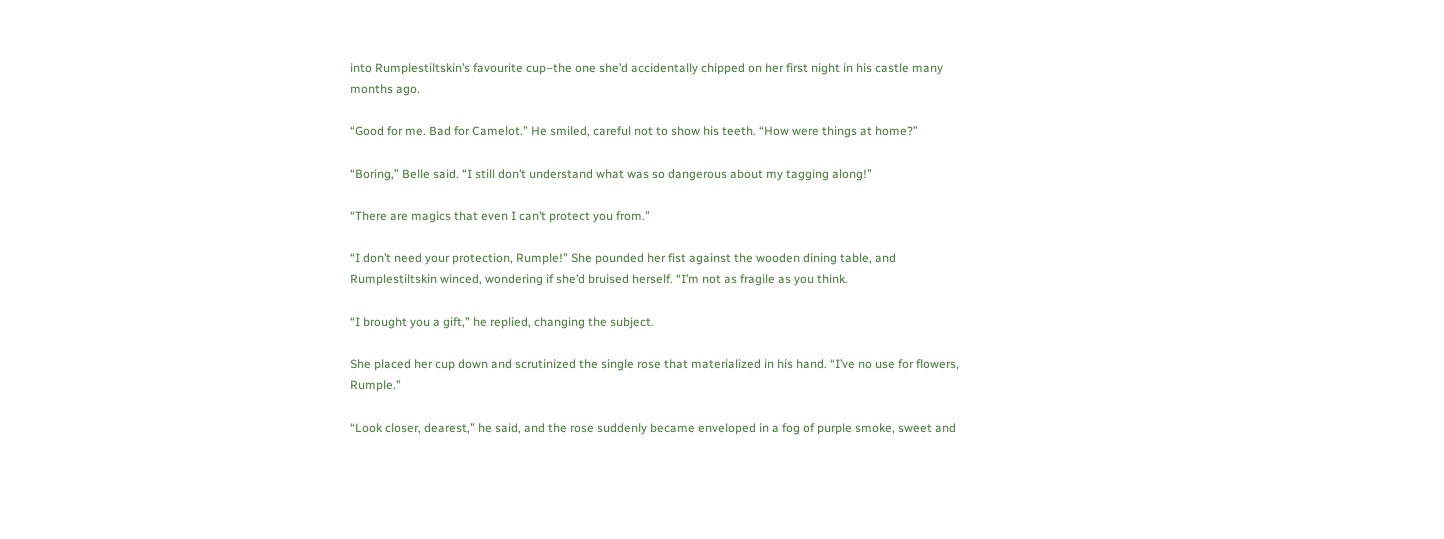into Rumplestiltskin’s favourite cup–the one she’d accidentally chipped on her first night in his castle many months ago.

“Good for me. Bad for Camelot.” He smiled, careful not to show his teeth. “How were things at home?”

“Boring,” Belle said. “I still don’t understand what was so dangerous about my tagging along!”

“There are magics that even I can’t protect you from.”

“I don’t need your protection, Rumple!” She pounded her fist against the wooden dining table, and Rumplestiltskin winced, wondering if she’d bruised herself. “I’m not as fragile as you think.

“I brought you a gift,” he replied, changing the subject.

She placed her cup down and scrutinized the single rose that materialized in his hand. “I’ve no use for flowers, Rumple.”

“Look closer, dearest,” he said, and the rose suddenly became enveloped in a fog of purple smoke, sweet and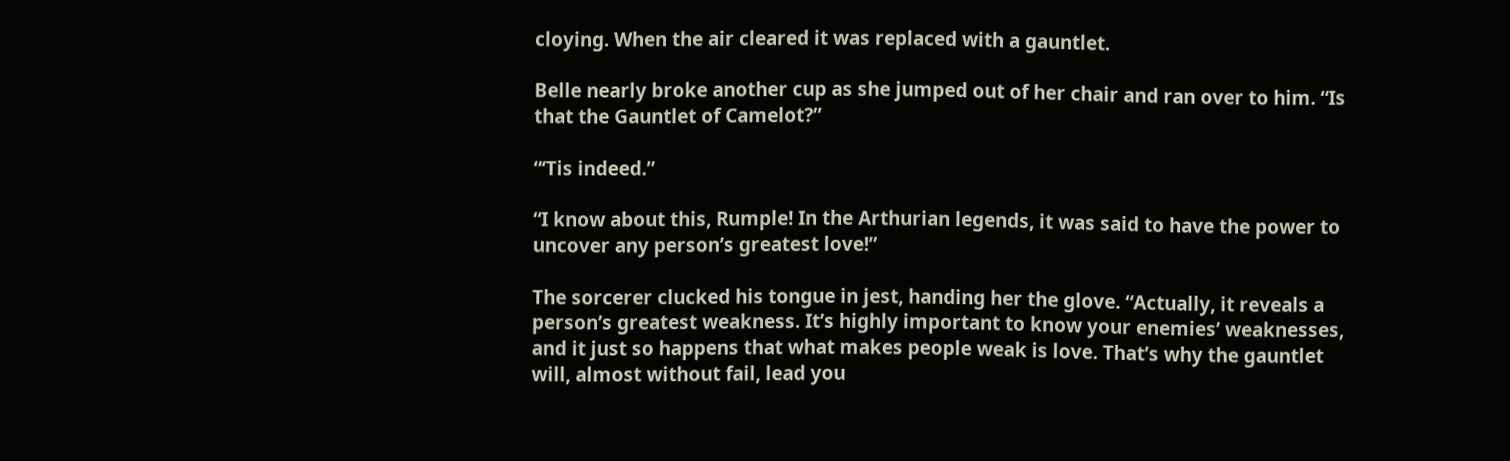cloying. When the air cleared it was replaced with a gauntlet.

Belle nearly broke another cup as she jumped out of her chair and ran over to him. “Is that the Gauntlet of Camelot?”

“‘Tis indeed.”

“I know about this, Rumple! In the Arthurian legends, it was said to have the power to uncover any person’s greatest love!”

The sorcerer clucked his tongue in jest, handing her the glove. “Actually, it reveals a person’s greatest weakness. It’s highly important to know your enemies’ weaknesses, and it just so happens that what makes people weak is love. That’s why the gauntlet will, almost without fail, lead you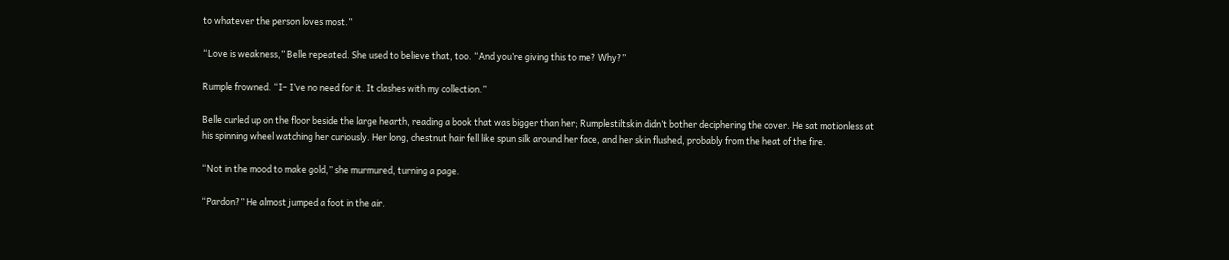to whatever the person loves most.”

“Love is weakness,” Belle repeated. She used to believe that, too. “And you’re giving this to me? Why?”

Rumple frowned. “I– I’ve no need for it. It clashes with my collection.”

Belle curled up on the floor beside the large hearth, reading a book that was bigger than her; Rumplestiltskin didn’t bother deciphering the cover. He sat motionless at his spinning wheel watching her curiously. Her long, chestnut hair fell like spun silk around her face, and her skin flushed, probably from the heat of the fire.

“Not in the mood to make gold,” she murmured, turning a page.

“Pardon?” He almost jumped a foot in the air.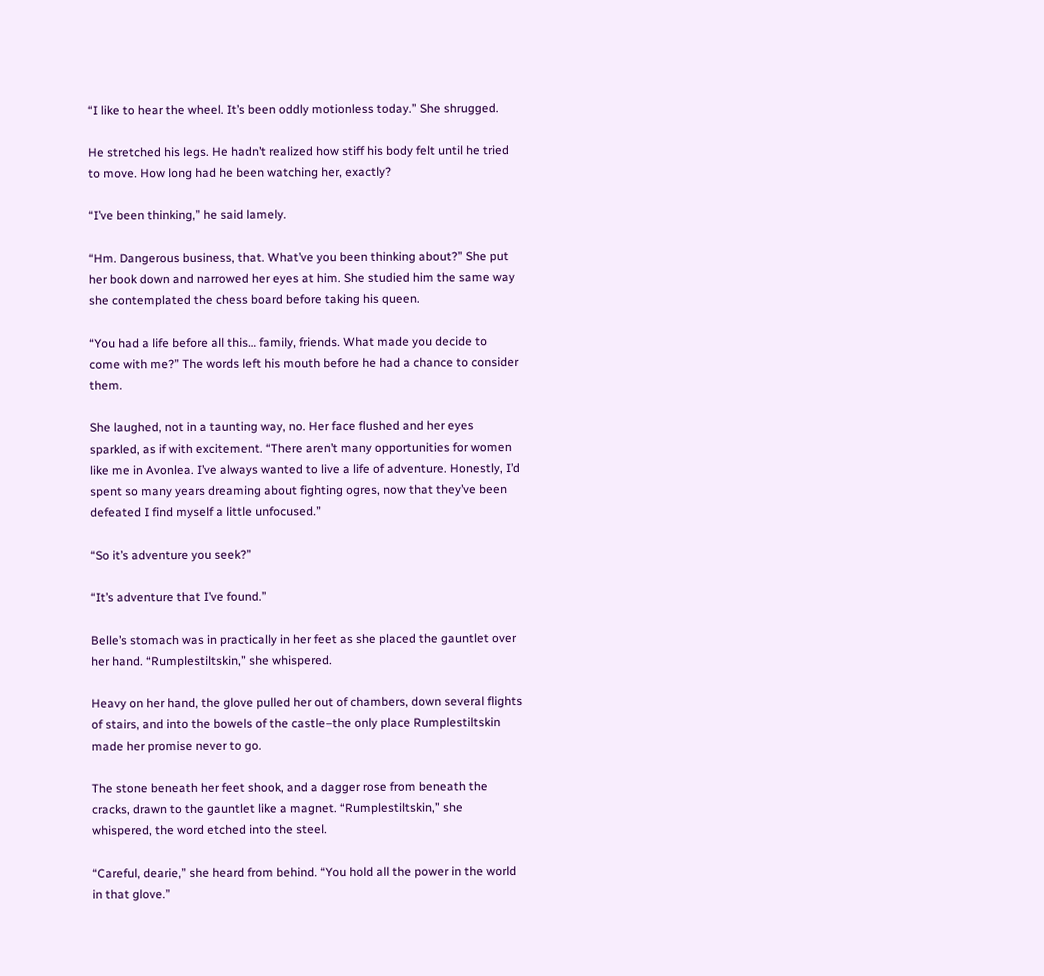“I like to hear the wheel. It’s been oddly motionless today.” She shrugged.

He stretched his legs. He hadn’t realized how stiff his body felt until he tried to move. How long had he been watching her, exactly?

“I’ve been thinking,” he said lamely.

“Hm. Dangerous business, that. What’ve you been thinking about?” She put her book down and narrowed her eyes at him. She studied him the same way she contemplated the chess board before taking his queen.

“You had a life before all this… family, friends. What made you decide to come with me?” The words left his mouth before he had a chance to consider them.

She laughed, not in a taunting way, no. Her face flushed and her eyes sparkled, as if with excitement. “There aren’t many opportunities for women like me in Avonlea. I’ve always wanted to live a life of adventure. Honestly, I’d spent so many years dreaming about fighting ogres, now that they’ve been defeated I find myself a little unfocused.”

“So it’s adventure you seek?”

“It’s adventure that I’ve found.”

Belle’s stomach was in practically in her feet as she placed the gauntlet over her hand. “Rumplestiltskin,” she whispered.

Heavy on her hand, the glove pulled her out of chambers, down several flights of stairs, and into the bowels of the castle–the only place Rumplestiltskin made her promise never to go.

The stone beneath her feet shook, and a dagger rose from beneath the cracks, drawn to the gauntlet like a magnet. “Rumplestiltskin,” she whispered, the word etched into the steel.

“Careful, dearie,” she heard from behind. “You hold all the power in the world in that glove.”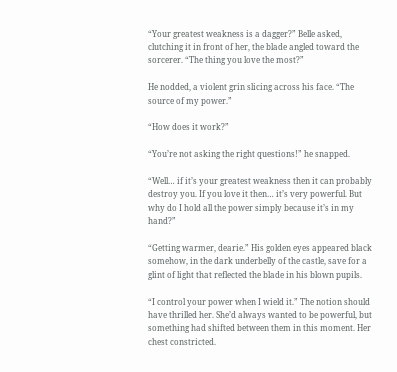“Your greatest weakness is a dagger?” Belle asked, clutching it in front of her, the blade angled toward the sorcerer. “The thing you love the most?”

He nodded, a violent grin slicing across his face. “The source of my power.”

“How does it work?”

“You’re not asking the right questions!” he snapped.

“Well… if it’s your greatest weakness then it can probably destroy you. If you love it then… it’s very powerful. But why do I hold all the power simply because it’s in my hand?”

“Getting warmer, dearie.” His golden eyes appeared black somehow, in the dark underbelly of the castle, save for a glint of light that reflected the blade in his blown pupils.

“I control your power when I wield it.” The notion should have thrilled her. She’d always wanted to be powerful, but something had shifted between them in this moment. Her chest constricted.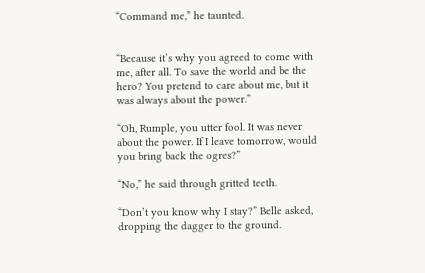“Command me,” he taunted.


“Because it’s why you agreed to come with me, after all. To save the world and be the hero? You pretend to care about me, but it was always about the power.”

“Oh, Rumple, you utter fool. It was never about the power. If I leave tomorrow, would you bring back the ogres?”

“No,” he said through gritted teeth.

“Don’t you know why I stay?” Belle asked, dropping the dagger to the ground.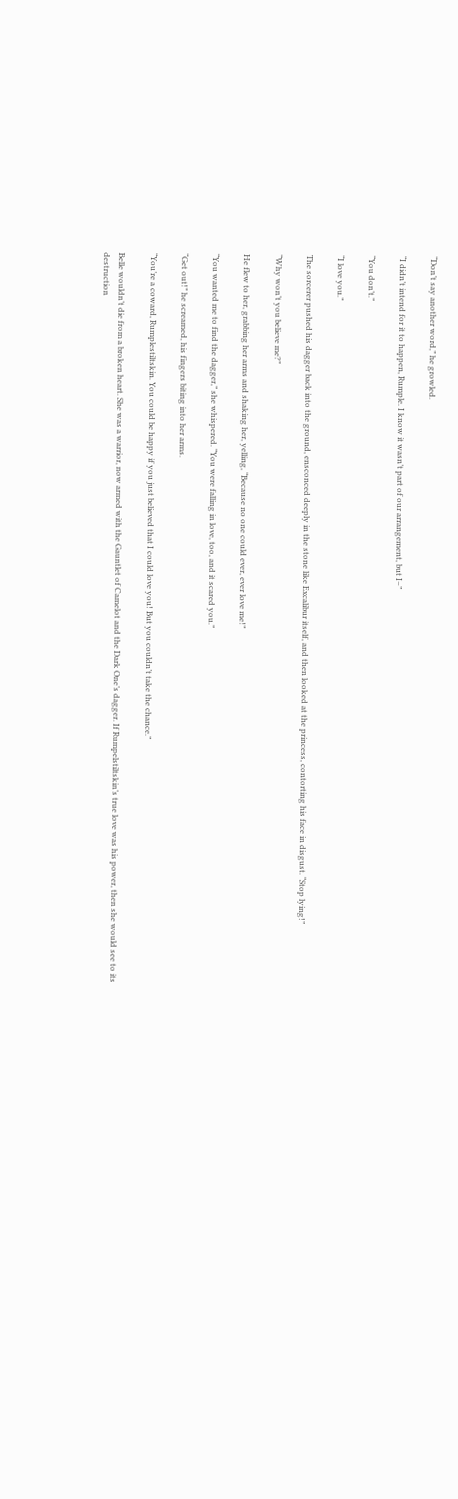“Don’t say another word,” he growled.

“I didn’t intend for it to happen, Rumple. I know it wasn’t part of our arrangement, but I–”

“You don’t.”

“I love you.”

The sorcerer pushed his dagger back into the ground, ensconced deeply in the stone like Excalibur itself, and then looked at the princess, contorting his face in disgust. “Stop lying!”

“Why won’t you believe me?”

He flew to her, grabbing her arms and shaking her, yelling, “Because no one could ever, ever love me!”

“You wanted me to find the dagger,” she whispered. “You were falling in love, too, and it scared you.”

“Get out!” he screamed, his fingers biting into her arms.

“You’re a coward, Rumplestiltskin. You could be happy if you just believed that I could love you! But you couldn’t take the chance.”

Belle wouldn’t die from a broken heart. She was a warrior, now armed with the Gauntlet of Camelot and the Dark One’s dagger. If Rumpelstiltskin’s true love was his power, then she would see to its destruction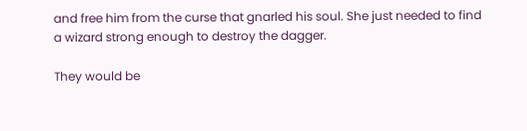and free him from the curse that gnarled his soul. She just needed to find a wizard strong enough to destroy the dagger.

They would be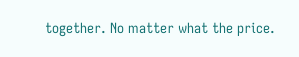together. No matter what the price.